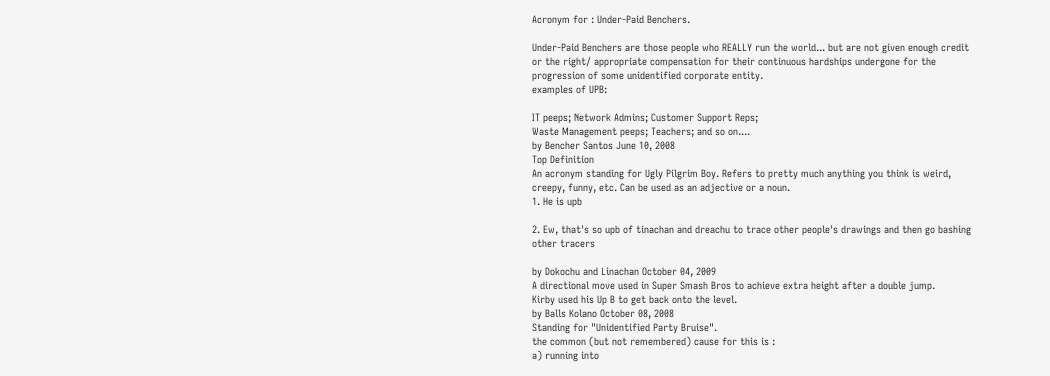Acronym for : Under-Paid Benchers.

Under-Paid Benchers are those people who REALLY run the world... but are not given enough credit or the right/ appropriate compensation for their continuous hardships undergone for the progression of some unidentified corporate entity.
examples of UPB:

IT peeps; Network Admins; Customer Support Reps;
Waste Management peeps; Teachers; and so on....
by Bencher Santos June 10, 2008
Top Definition
An acronym standing for Ugly Pilgrim Boy. Refers to pretty much anything you think is weird, creepy, funny, etc. Can be used as an adjective or a noun.
1. He is upb

2. Ew, that's so upb of tinachan and dreachu to trace other people's drawings and then go bashing other tracers

by Dokochu and Linachan October 04, 2009
A directional move used in Super Smash Bros to achieve extra height after a double jump.
Kirby used his Up B to get back onto the level.
by Balls Kolano October 08, 2008
Standing for "Unidentified Party Bruise".
the common (but not remembered) cause for this is :
a) running into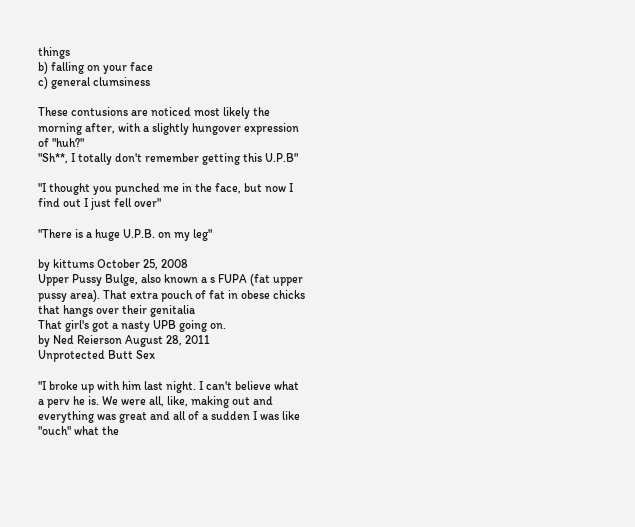things
b) falling on your face
c) general clumsiness

These contusions are noticed most likely the morning after, with a slightly hungover expression of "huh?"
"Sh**, I totally don't remember getting this U.P.B"

"I thought you punched me in the face, but now I find out I just fell over"

"There is a huge U.P.B. on my leg"

by kittums October 25, 2008
Upper Pussy Bulge, also known a s FUPA (fat upper pussy area). That extra pouch of fat in obese chicks that hangs over their genitalia
That girl's got a nasty UPB going on.
by Ned Reierson August 28, 2011
Unprotected Butt Sex

"I broke up with him last night. I can't believe what a perv he is. We were all, like, making out and everything was great and all of a sudden I was like "ouch" what the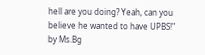hell are you doing? Yeah, can you believe he wanted to have UPBS!"
by Ms.Bg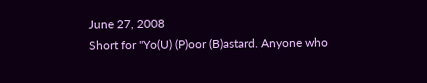June 27, 2008
Short for "Yo(U) (P)oor (B)astard. Anyone who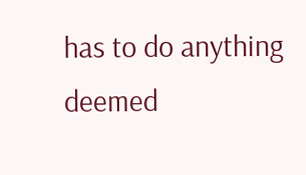has to do anything deemed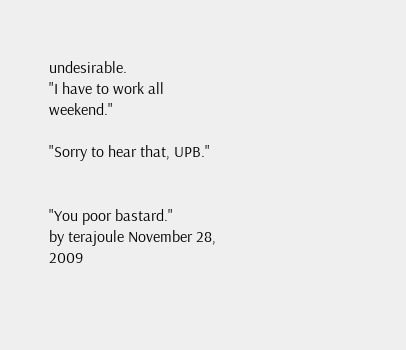undesirable.
"I have to work all weekend."

"Sorry to hear that, UPB."


"You poor bastard."
by terajoule November 28, 2009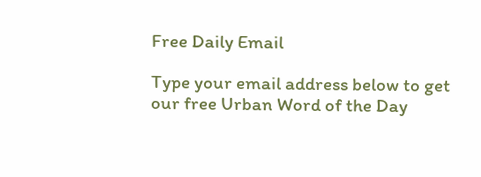Free Daily Email

Type your email address below to get our free Urban Word of the Day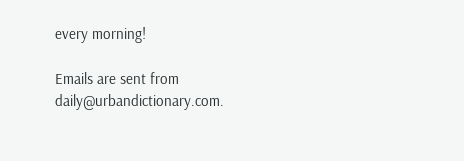every morning!

Emails are sent from daily@urbandictionary.com.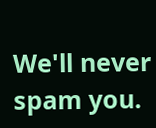We'll never spam you.